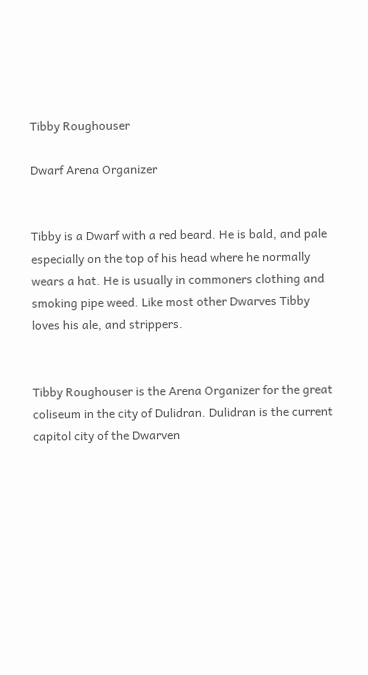Tibby Roughouser

Dwarf Arena Organizer


Tibby is a Dwarf with a red beard. He is bald, and pale especially on the top of his head where he normally wears a hat. He is usually in commoners clothing and smoking pipe weed. Like most other Dwarves Tibby loves his ale, and strippers.


Tibby Roughouser is the Arena Organizer for the great coliseum in the city of Dulidran. Dulidran is the current capitol city of the Dwarven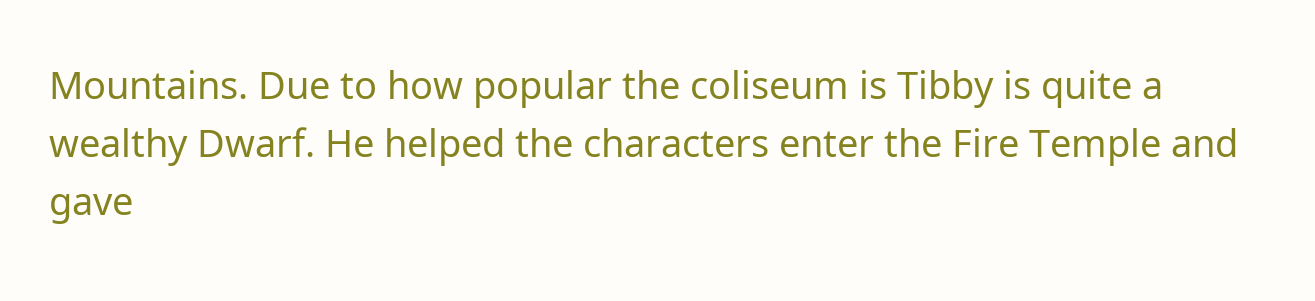Mountains. Due to how popular the coliseum is Tibby is quite a wealthy Dwarf. He helped the characters enter the Fire Temple and gave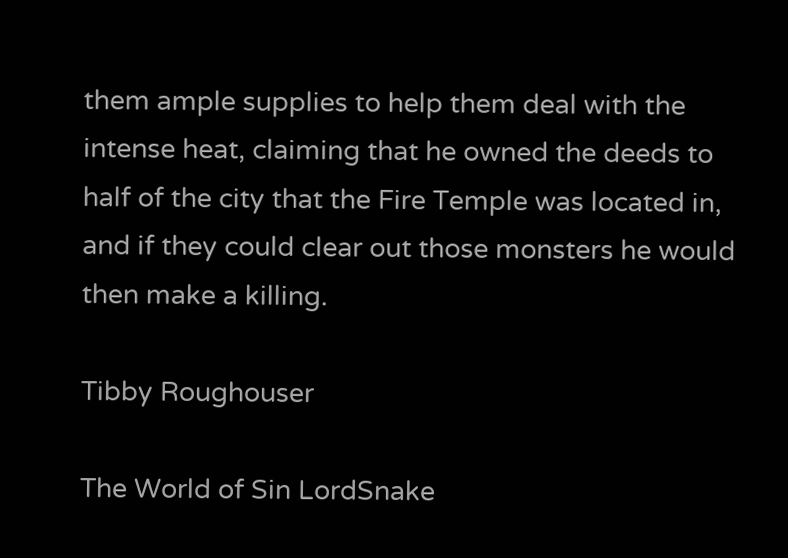them ample supplies to help them deal with the intense heat, claiming that he owned the deeds to half of the city that the Fire Temple was located in, and if they could clear out those monsters he would then make a killing.

Tibby Roughouser

The World of Sin LordSnake